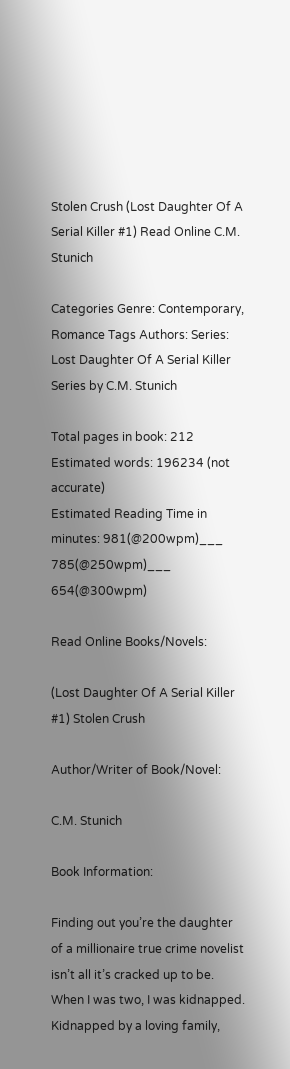Stolen Crush (Lost Daughter Of A Serial Killer #1) Read Online C.M. Stunich

Categories Genre: Contemporary, Romance Tags Authors: Series: Lost Daughter Of A Serial Killer Series by C.M. Stunich

Total pages in book: 212
Estimated words: 196234 (not accurate)
Estimated Reading Time in minutes: 981(@200wpm)___ 785(@250wpm)___ 654(@300wpm)

Read Online Books/Novels:

(Lost Daughter Of A Serial Killer #1) Stolen Crush

Author/Writer of Book/Novel:

C.M. Stunich

Book Information:

Finding out you’re the daughter of a millionaire true crime novelist isn’t all it’s cracked up to be. When I was two, I was kidnapped. Kidnapped by a loving family,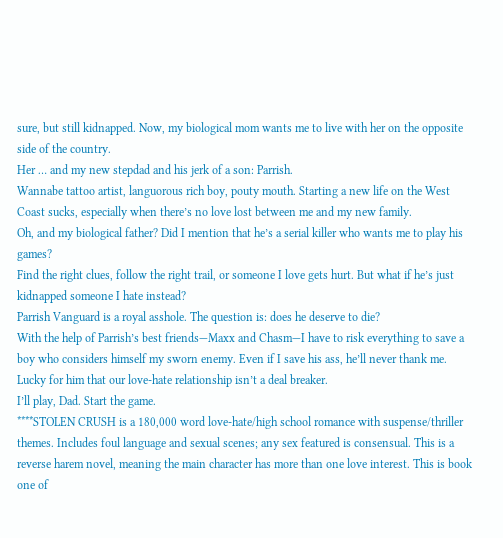sure, but still kidnapped. Now, my biological mom wants me to live with her on the opposite side of the country.
Her … and my new stepdad and his jerk of a son: Parrish.
Wannabe tattoo artist, languorous rich boy, pouty mouth. Starting a new life on the West Coast sucks, especially when there’s no love lost between me and my new family.
Oh, and my biological father? Did I mention that he’s a serial killer who wants me to play his games?
Find the right clues, follow the right trail, or someone I love gets hurt. But what if he’s just kidnapped someone I hate instead?
Parrish Vanguard is a royal asshole. The question is: does he deserve to die?
With the help of Parrish’s best friends—Maxx and Chasm—I have to risk everything to save a boy who considers himself my sworn enemy. Even if I save his ass, he’ll never thank me.
Lucky for him that our love-hate relationship isn’t a deal breaker.
I’ll play, Dad. Start the game.
****STOLEN CRUSH is a 180,000 word love-hate/high school romance with suspense/thriller themes. Includes foul language and sexual scenes; any sex featured is consensual. This is a reverse harem novel, meaning the main character has more than one love interest. This is book one of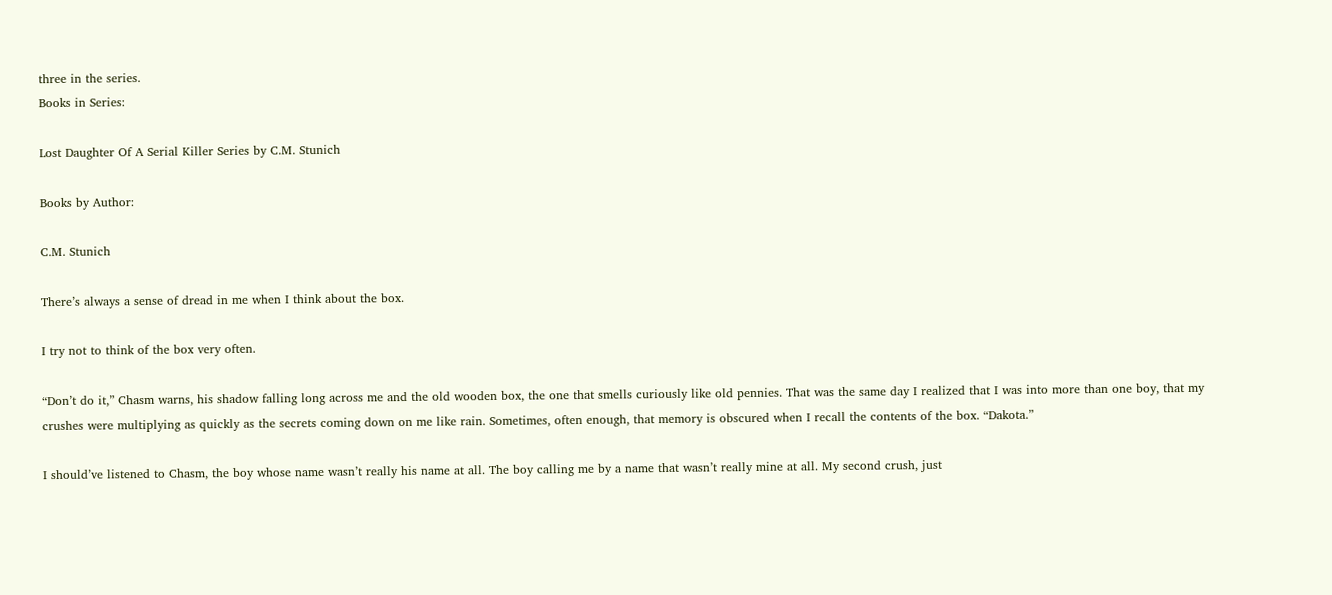three in the series.
Books in Series:

Lost Daughter Of A Serial Killer Series by C.M. Stunich

Books by Author:

C.M. Stunich

There’s always a sense of dread in me when I think about the box.

I try not to think of the box very often.

“Don’t do it,” Chasm warns, his shadow falling long across me and the old wooden box, the one that smells curiously like old pennies. That was the same day I realized that I was into more than one boy, that my crushes were multiplying as quickly as the secrets coming down on me like rain. Sometimes, often enough, that memory is obscured when I recall the contents of the box. “Dakota.”

I should’ve listened to Chasm, the boy whose name wasn’t really his name at all. The boy calling me by a name that wasn’t really mine at all. My second crush, just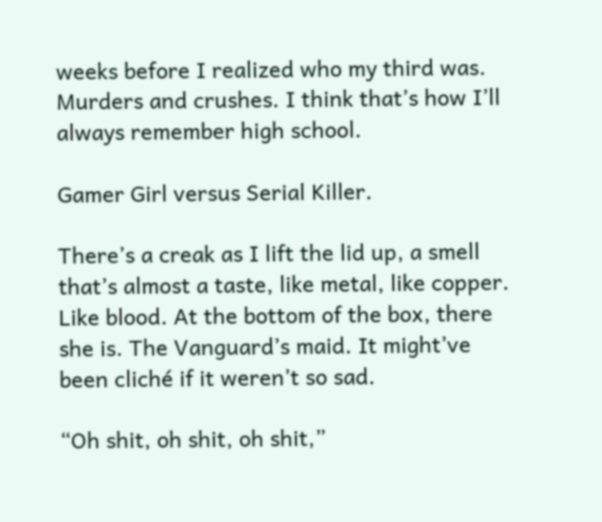weeks before I realized who my third was. Murders and crushes. I think that’s how I’ll always remember high school.

Gamer Girl versus Serial Killer.

There’s a creak as I lift the lid up, a smell that’s almost a taste, like metal, like copper. Like blood. At the bottom of the box, there she is. The Vanguard’s maid. It might’ve been cliché if it weren’t so sad.

“Oh shit, oh shit, oh shit,”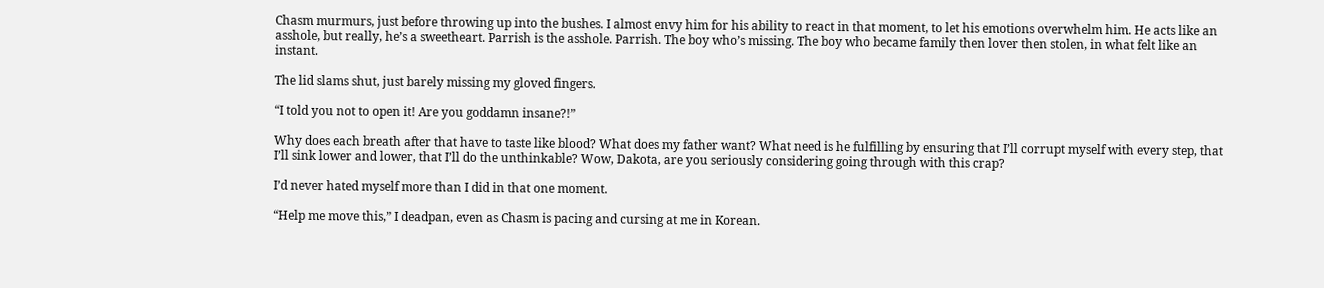Chasm murmurs, just before throwing up into the bushes. I almost envy him for his ability to react in that moment, to let his emotions overwhelm him. He acts like an asshole, but really, he’s a sweetheart. Parrish is the asshole. Parrish. The boy who’s missing. The boy who became family then lover then stolen, in what felt like an instant.

The lid slams shut, just barely missing my gloved fingers.

“I told you not to open it! Are you goddamn insane?!”

Why does each breath after that have to taste like blood? What does my father want? What need is he fulfilling by ensuring that I’ll corrupt myself with every step, that I’ll sink lower and lower, that I’ll do the unthinkable? Wow, Dakota, are you seriously considering going through with this crap?

I’d never hated myself more than I did in that one moment.

“Help me move this,” I deadpan, even as Chasm is pacing and cursing at me in Korean.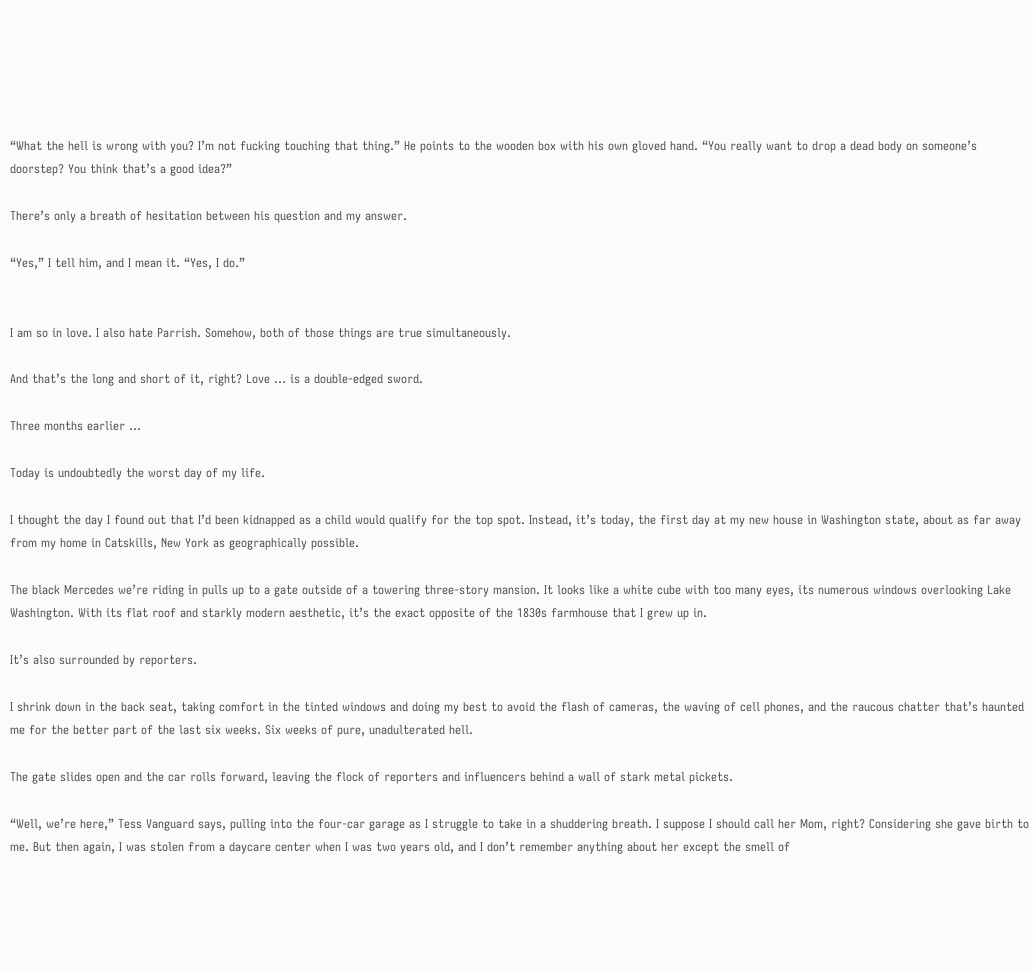“What the hell is wrong with you? I’m not fucking touching that thing.” He points to the wooden box with his own gloved hand. “You really want to drop a dead body on someone’s doorstep? You think that’s a good idea?”

There’s only a breath of hesitation between his question and my answer.

“Yes,” I tell him, and I mean it. “Yes, I do.”


I am so in love. I also hate Parrish. Somehow, both of those things are true simultaneously.

And that’s the long and short of it, right? Love … is a double-edged sword.

Three months earlier …

Today is undoubtedly the worst day of my life.

I thought the day I found out that I’d been kidnapped as a child would qualify for the top spot. Instead, it’s today, the first day at my new house in Washington state, about as far away from my home in Catskills, New York as geographically possible.

The black Mercedes we’re riding in pulls up to a gate outside of a towering three-story mansion. It looks like a white cube with too many eyes, its numerous windows overlooking Lake Washington. With its flat roof and starkly modern aesthetic, it’s the exact opposite of the 1830s farmhouse that I grew up in.

It’s also surrounded by reporters.

I shrink down in the back seat, taking comfort in the tinted windows and doing my best to avoid the flash of cameras, the waving of cell phones, and the raucous chatter that’s haunted me for the better part of the last six weeks. Six weeks of pure, unadulterated hell.

The gate slides open and the car rolls forward, leaving the flock of reporters and influencers behind a wall of stark metal pickets.

“Well, we’re here,” Tess Vanguard says, pulling into the four-car garage as I struggle to take in a shuddering breath. I suppose I should call her Mom, right? Considering she gave birth to me. But then again, I was stolen from a daycare center when I was two years old, and I don’t remember anything about her except the smell of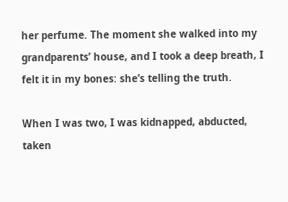her perfume. The moment she walked into my grandparents’ house, and I took a deep breath, I felt it in my bones: she’s telling the truth.

When I was two, I was kidnapped, abducted, taken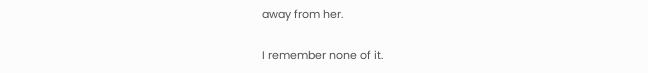away from her.

I remember none of it.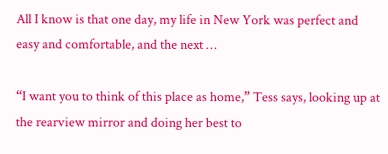All I know is that one day, my life in New York was perfect and easy and comfortable, and the next …

“I want you to think of this place as home,” Tess says, looking up at the rearview mirror and doing her best to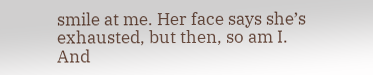smile at me. Her face says she’s exhausted, but then, so am I. And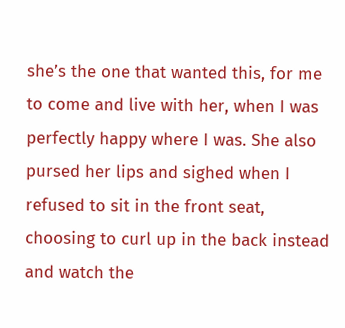she’s the one that wanted this, for me to come and live with her, when I was perfectly happy where I was. She also pursed her lips and sighed when I refused to sit in the front seat, choosing to curl up in the back instead and watch the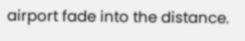airport fade into the distance.